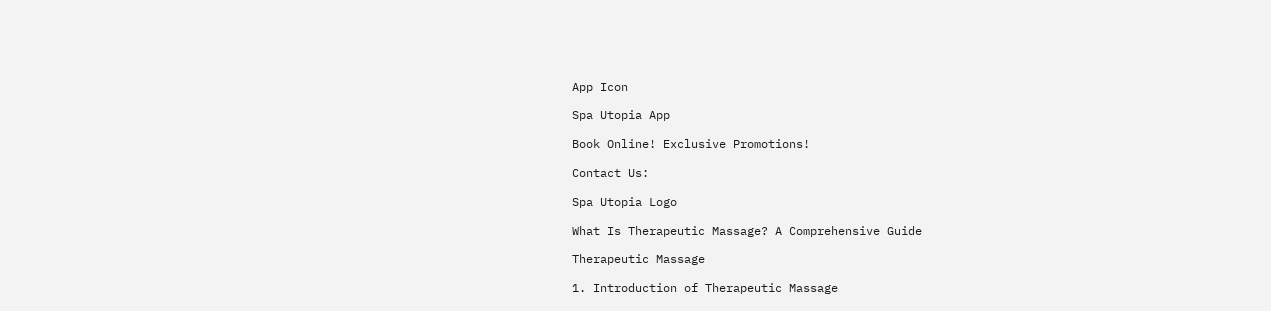App Icon

Spa Utopia App

Book Online! Exclusive Promotions!

Contact Us:

Spa Utopia Logo

What Is Therapeutic Massage? A Comprehensive Guide

Therapeutic Massage

1. Introduction of Therapeutic Massage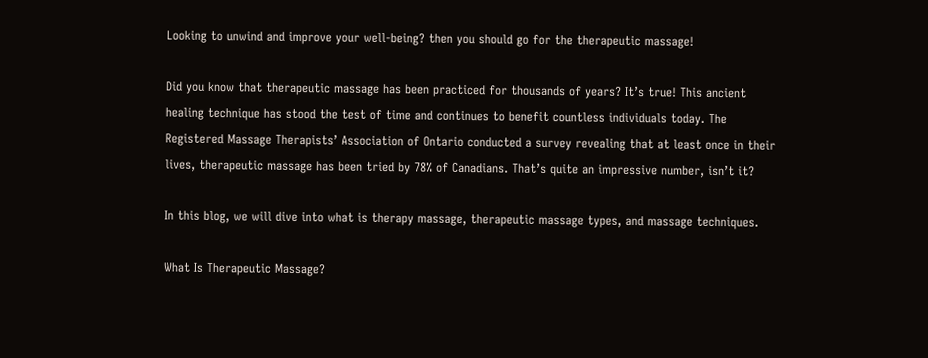Looking to unwind and improve your well-being? then you should go for the therapeutic massage!

Did you know that therapeutic massage has been practiced for thousands of years? It’s true! This ancient healing technique has stood the test of time and continues to benefit countless individuals today. The Registered Massage Therapists’ Association of Ontario conducted a survey revealing that at least once in their lives, therapeutic massage has been tried by 78% of Canadians. That’s quite an impressive number, isn’t it?

In this blog, we will dive into what is therapy massage, therapeutic massage types, and massage techniques.

What Is Therapeutic Massage?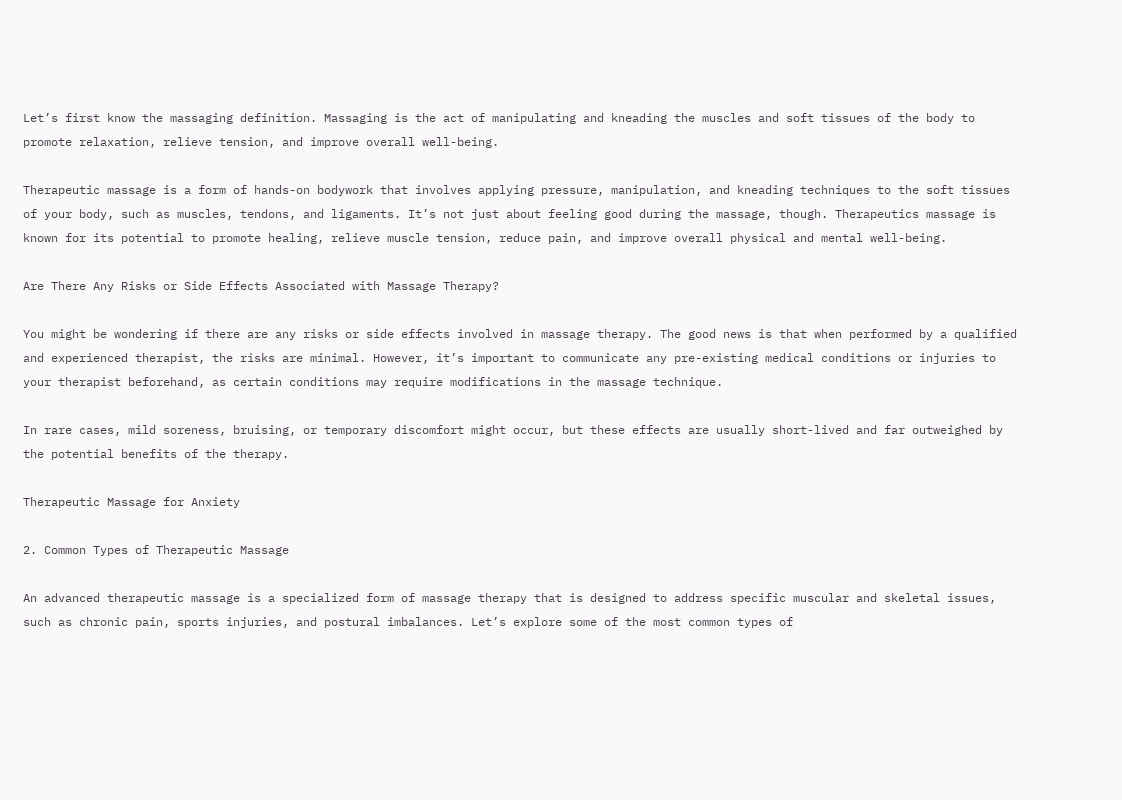Let’s first know the massaging definition. Massaging is the act of manipulating and kneading the muscles and soft tissues of the body to promote relaxation, relieve tension, and improve overall well-being.

Therapeutic massage is a form of hands-on bodywork that involves applying pressure, manipulation, and kneading techniques to the soft tissues of your body, such as muscles, tendons, and ligaments. It’s not just about feeling good during the massage, though. Therapeutics massage is known for its potential to promote healing, relieve muscle tension, reduce pain, and improve overall physical and mental well-being.

Are There Any Risks or Side Effects Associated with Massage Therapy?

You might be wondering if there are any risks or side effects involved in massage therapy. The good news is that when performed by a qualified and experienced therapist, the risks are minimal. However, it’s important to communicate any pre-existing medical conditions or injuries to your therapist beforehand, as certain conditions may require modifications in the massage technique.

In rare cases, mild soreness, bruising, or temporary discomfort might occur, but these effects are usually short-lived and far outweighed by the potential benefits of the therapy.

Therapeutic Massage for Anxiety

2. Common Types of Therapeutic Massage

An advanced therapeutic massage is a specialized form of massage therapy that is designed to address specific muscular and skeletal issues, such as chronic pain, sports injuries, and postural imbalances. Let’s explore some of the most common types of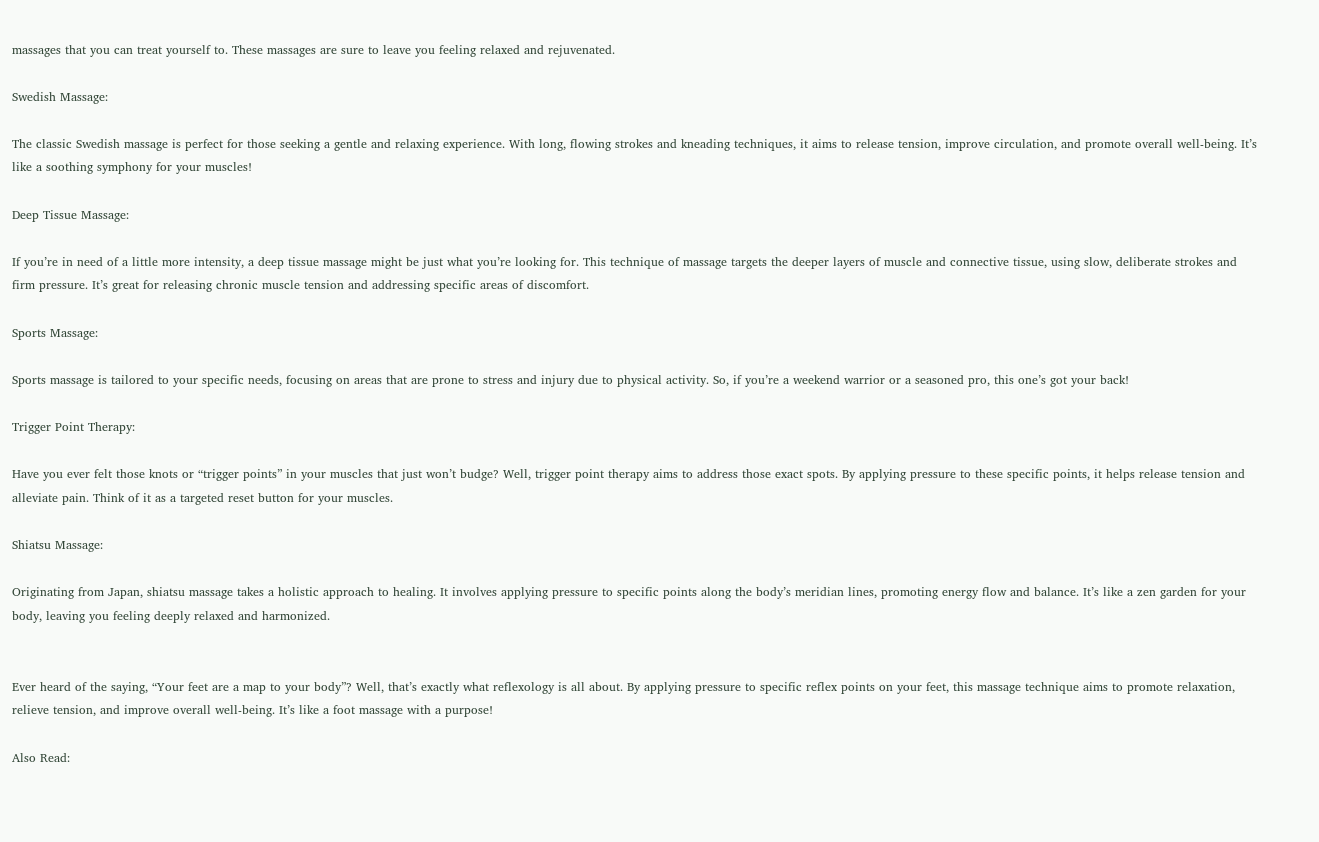massages that you can treat yourself to. These massages are sure to leave you feeling relaxed and rejuvenated.

Swedish Massage:

The classic Swedish massage is perfect for those seeking a gentle and relaxing experience. With long, flowing strokes and kneading techniques, it aims to release tension, improve circulation, and promote overall well-being. It’s like a soothing symphony for your muscles!

Deep Tissue Massage:

If you’re in need of a little more intensity, a deep tissue massage might be just what you’re looking for. This technique of massage targets the deeper layers of muscle and connective tissue, using slow, deliberate strokes and firm pressure. It’s great for releasing chronic muscle tension and addressing specific areas of discomfort.

Sports Massage:

Sports massage is tailored to your specific needs, focusing on areas that are prone to stress and injury due to physical activity. So, if you’re a weekend warrior or a seasoned pro, this one’s got your back!

Trigger Point Therapy:

Have you ever felt those knots or “trigger points” in your muscles that just won’t budge? Well, trigger point therapy aims to address those exact spots. By applying pressure to these specific points, it helps release tension and alleviate pain. Think of it as a targeted reset button for your muscles.

Shiatsu Massage:

Originating from Japan, shiatsu massage takes a holistic approach to healing. It involves applying pressure to specific points along the body’s meridian lines, promoting energy flow and balance. It’s like a zen garden for your body, leaving you feeling deeply relaxed and harmonized.


Ever heard of the saying, “Your feet are a map to your body”? Well, that’s exactly what reflexology is all about. By applying pressure to specific reflex points on your feet, this massage technique aims to promote relaxation, relieve tension, and improve overall well-being. It’s like a foot massage with a purpose!

Also Read: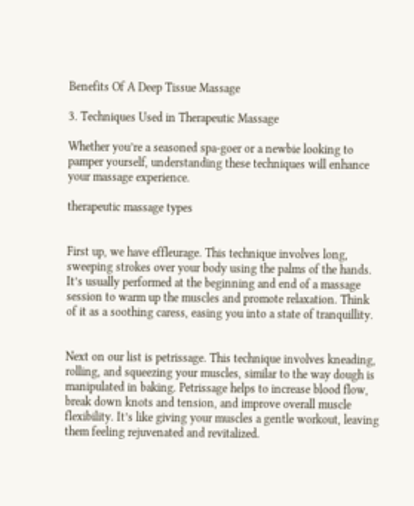Benefits Of A Deep Tissue Massage

3. Techniques Used in Therapeutic Massage

Whether you’re a seasoned spa-goer or a newbie looking to pamper yourself, understanding these techniques will enhance your massage experience.

therapeutic massage types


First up, we have effleurage. This technique involves long, sweeping strokes over your body using the palms of the hands. It’s usually performed at the beginning and end of a massage session to warm up the muscles and promote relaxation. Think of it as a soothing caress, easing you into a state of tranquillity.


Next on our list is petrissage. This technique involves kneading, rolling, and squeezing your muscles, similar to the way dough is manipulated in baking. Petrissage helps to increase blood flow, break down knots and tension, and improve overall muscle flexibility. It’s like giving your muscles a gentle workout, leaving them feeling rejuvenated and revitalized.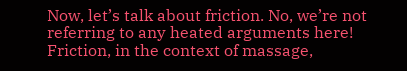Now, let’s talk about friction. No, we’re not referring to any heated arguments here! Friction, in the context of massage,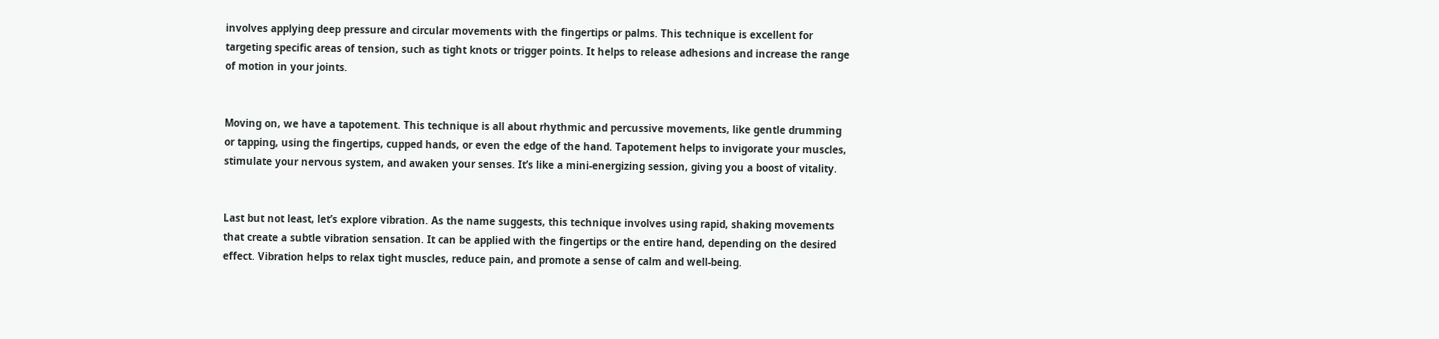involves applying deep pressure and circular movements with the fingertips or palms. This technique is excellent for targeting specific areas of tension, such as tight knots or trigger points. It helps to release adhesions and increase the range of motion in your joints.


Moving on, we have a tapotement. This technique is all about rhythmic and percussive movements, like gentle drumming or tapping, using the fingertips, cupped hands, or even the edge of the hand. Tapotement helps to invigorate your muscles, stimulate your nervous system, and awaken your senses. It’s like a mini-energizing session, giving you a boost of vitality.


Last but not least, let’s explore vibration. As the name suggests, this technique involves using rapid, shaking movements that create a subtle vibration sensation. It can be applied with the fingertips or the entire hand, depending on the desired effect. Vibration helps to relax tight muscles, reduce pain, and promote a sense of calm and well-being.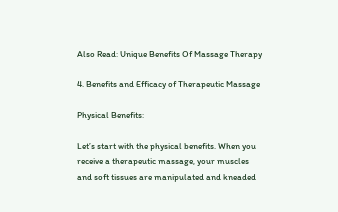Also Read: Unique Benefits Of Massage Therapy

4. Benefits and Efficacy of Therapeutic Massage

Physical Benefits:

Let’s start with the physical benefits. When you receive a therapeutic massage, your muscles and soft tissues are manipulated and kneaded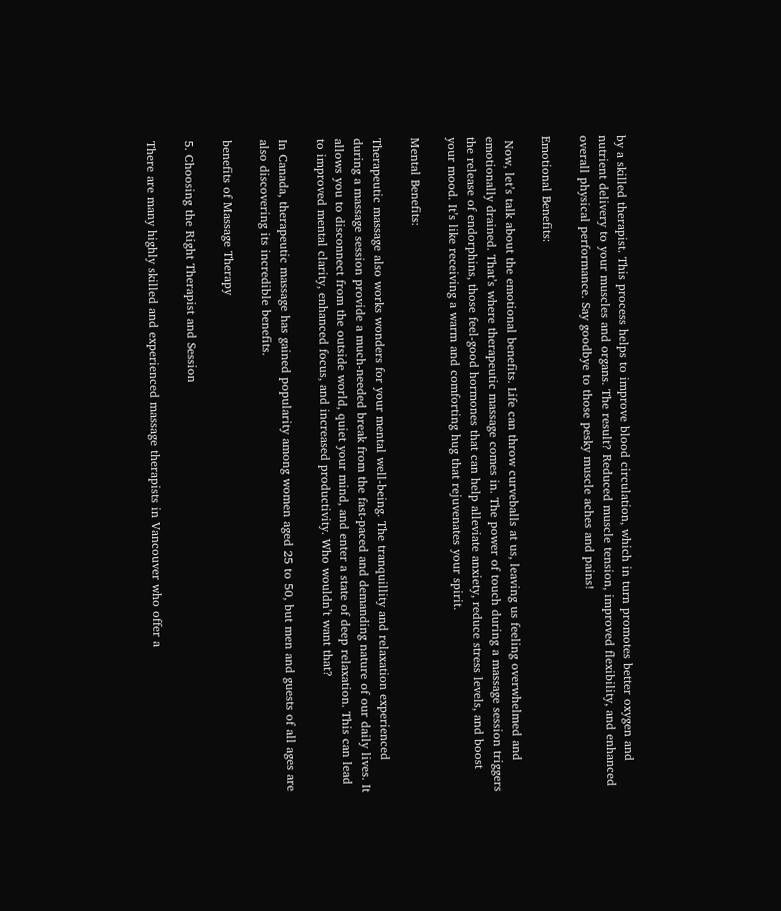by a skilled therapist. This process helps to improve blood circulation, which in turn promotes better oxygen and nutrient delivery to your muscles and organs. The result? Reduced muscle tension, improved flexibility, and enhanced overall physical performance. Say goodbye to those pesky muscle aches and pains!

Emotional Benefits:

 Now, let’s talk about the emotional benefits. Life can throw curveballs at us, leaving us feeling overwhelmed and emotionally drained. That’s where therapeutic massage comes in. The power of touch during a massage session triggers the release of endorphins, those feel-good hormones that can help alleviate anxiety, reduce stress levels, and boost your mood. It’s like receiving a warm and comforting hug that rejuvenates your spirit.

Mental Benefits:

Therapeutic massage also works wonders for your mental well-being. The tranquillity and relaxation experienced during a massage session provide a much-needed break from the fast-paced and demanding nature of our daily lives. It allows you to disconnect from the outside world, quiet your mind, and enter a state of deep relaxation. This can lead to improved mental clarity, enhanced focus, and increased productivity. Who wouldn’t want that?

In Canada, therapeutic massage has gained popularity among women aged 25 to 50, but men and guests of all ages are also discovering its incredible benefits.

benefits of Massage Therapy

5. Choosing the Right Therapist and Session

There are many highly skilled and experienced massage therapists in Vancouver who offer a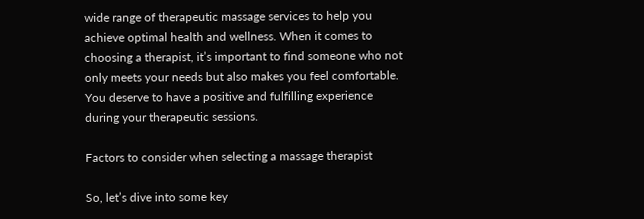wide range of therapeutic massage services to help you achieve optimal health and wellness. When it comes to choosing a therapist, it’s important to find someone who not only meets your needs but also makes you feel comfortable. You deserve to have a positive and fulfilling experience during your therapeutic sessions.

Factors to consider when selecting a massage therapist

So, let’s dive into some key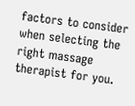factors to consider when selecting the right massage therapist for you.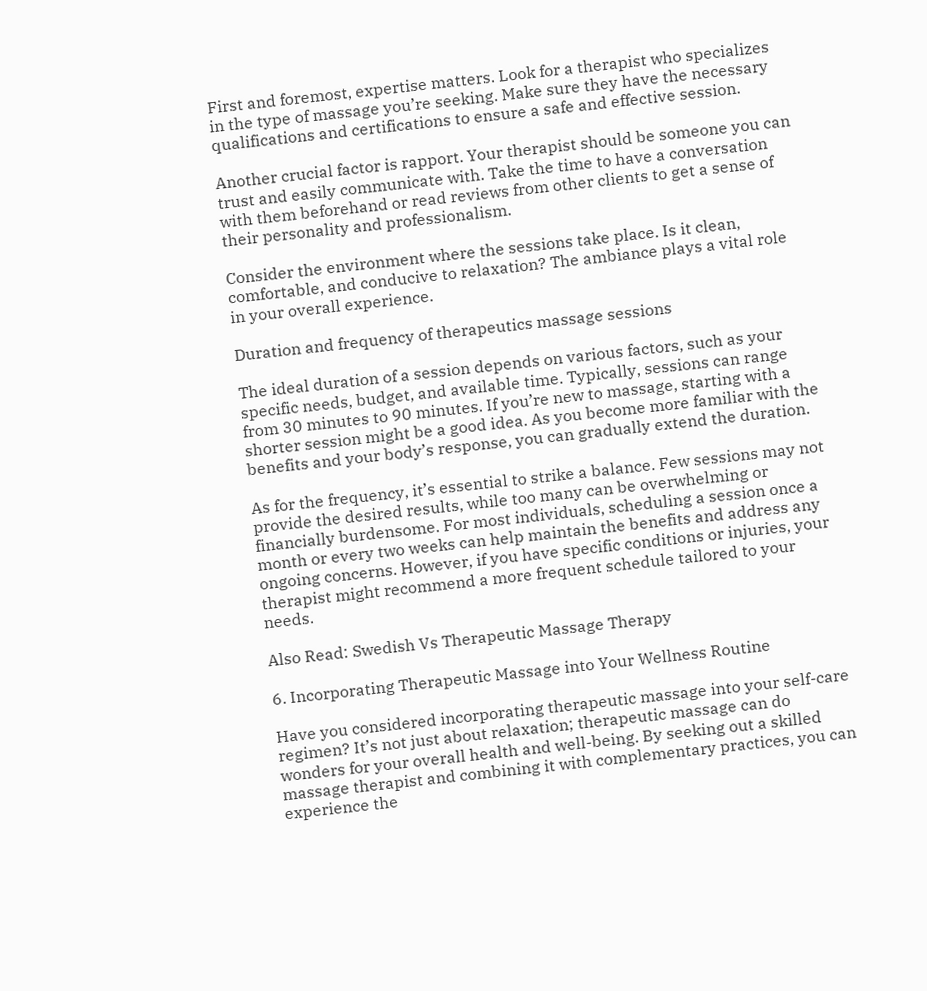First and foremost, expertise matters. Look for a therapist who specializes in the type of massage you’re seeking. Make sure they have the necessary qualifications and certifications to ensure a safe and effective session.

Another crucial factor is rapport. Your therapist should be someone you can trust and easily communicate with. Take the time to have a conversation with them beforehand or read reviews from other clients to get a sense of their personality and professionalism.

Consider the environment where the sessions take place. Is it clean, comfortable, and conducive to relaxation? The ambiance plays a vital role in your overall experience.

Duration and frequency of therapeutics massage sessions

The ideal duration of a session depends on various factors, such as your specific needs, budget, and available time. Typically, sessions can range from 30 minutes to 90 minutes. If you’re new to massage, starting with a shorter session might be a good idea. As you become more familiar with the benefits and your body’s response, you can gradually extend the duration.

As for the frequency, it’s essential to strike a balance. Few sessions may not provide the desired results, while too many can be overwhelming or financially burdensome. For most individuals, scheduling a session once a month or every two weeks can help maintain the benefits and address any ongoing concerns. However, if you have specific conditions or injuries, your therapist might recommend a more frequent schedule tailored to your needs.

Also Read: Swedish Vs Therapeutic Massage Therapy

6. Incorporating Therapeutic Massage into Your Wellness Routine

Have you considered incorporating therapeutic massage into your self-care regimen? It’s not just about relaxation; therapeutic massage can do wonders for your overall health and well-being. By seeking out a skilled massage therapist and combining it with complementary practices, you can experience the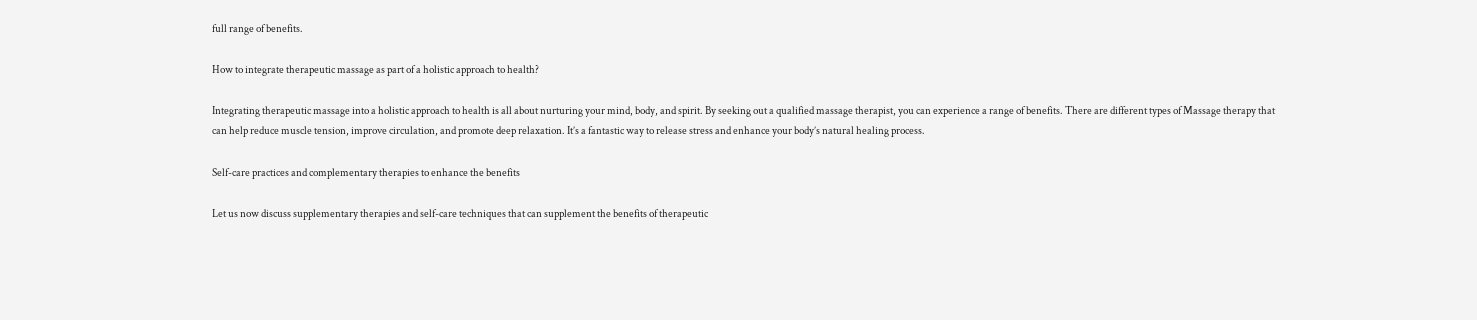full range of benefits.

How to integrate therapeutic massage as part of a holistic approach to health?

Integrating therapeutic massage into a holistic approach to health is all about nurturing your mind, body, and spirit. By seeking out a qualified massage therapist, you can experience a range of benefits. There are different types of Massage therapy that can help reduce muscle tension, improve circulation, and promote deep relaxation. It’s a fantastic way to release stress and enhance your body’s natural healing process.

Self-care practices and complementary therapies to enhance the benefits

Let us now discuss supplementary therapies and self-care techniques that can supplement the benefits of therapeutic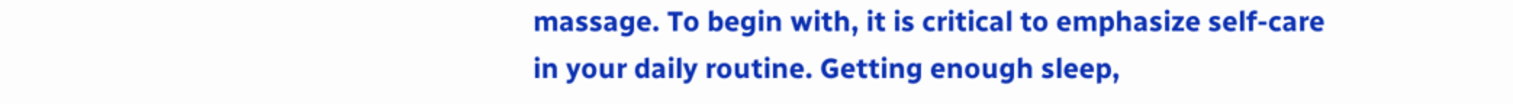massage. To begin with, it is critical to emphasize self-care in your daily routine. Getting enough sleep,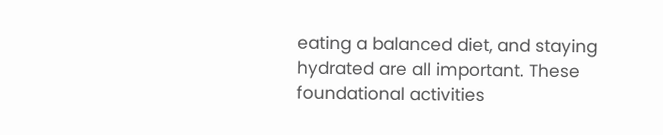eating a balanced diet, and staying hydrated are all important. These foundational activities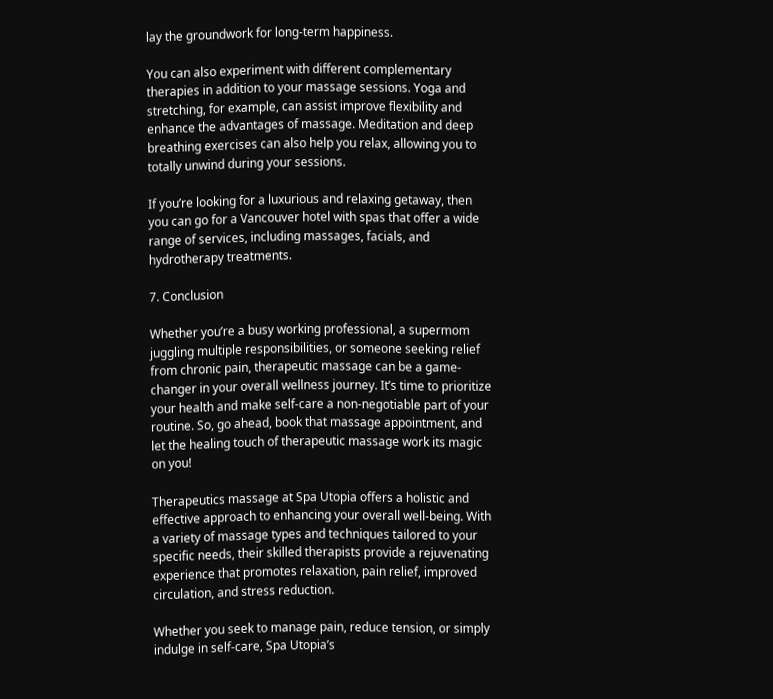lay the groundwork for long-term happiness.

You can also experiment with different complementary therapies in addition to your massage sessions. Yoga and stretching, for example, can assist improve flexibility and enhance the advantages of massage. Meditation and deep breathing exercises can also help you relax, allowing you to totally unwind during your sessions.

If you’re looking for a luxurious and relaxing getaway, then you can go for a Vancouver hotel with spas that offer a wide range of services, including massages, facials, and hydrotherapy treatments.

7. Conclusion

Whether you’re a busy working professional, a supermom juggling multiple responsibilities, or someone seeking relief from chronic pain, therapeutic massage can be a game-changer in your overall wellness journey. It’s time to prioritize your health and make self-care a non-negotiable part of your routine. So, go ahead, book that massage appointment, and let the healing touch of therapeutic massage work its magic on you!

Therapeutics massage at Spa Utopia offers a holistic and effective approach to enhancing your overall well-being. With a variety of massage types and techniques tailored to your specific needs, their skilled therapists provide a rejuvenating experience that promotes relaxation, pain relief, improved circulation, and stress reduction.

Whether you seek to manage pain, reduce tension, or simply indulge in self-care, Spa Utopia’s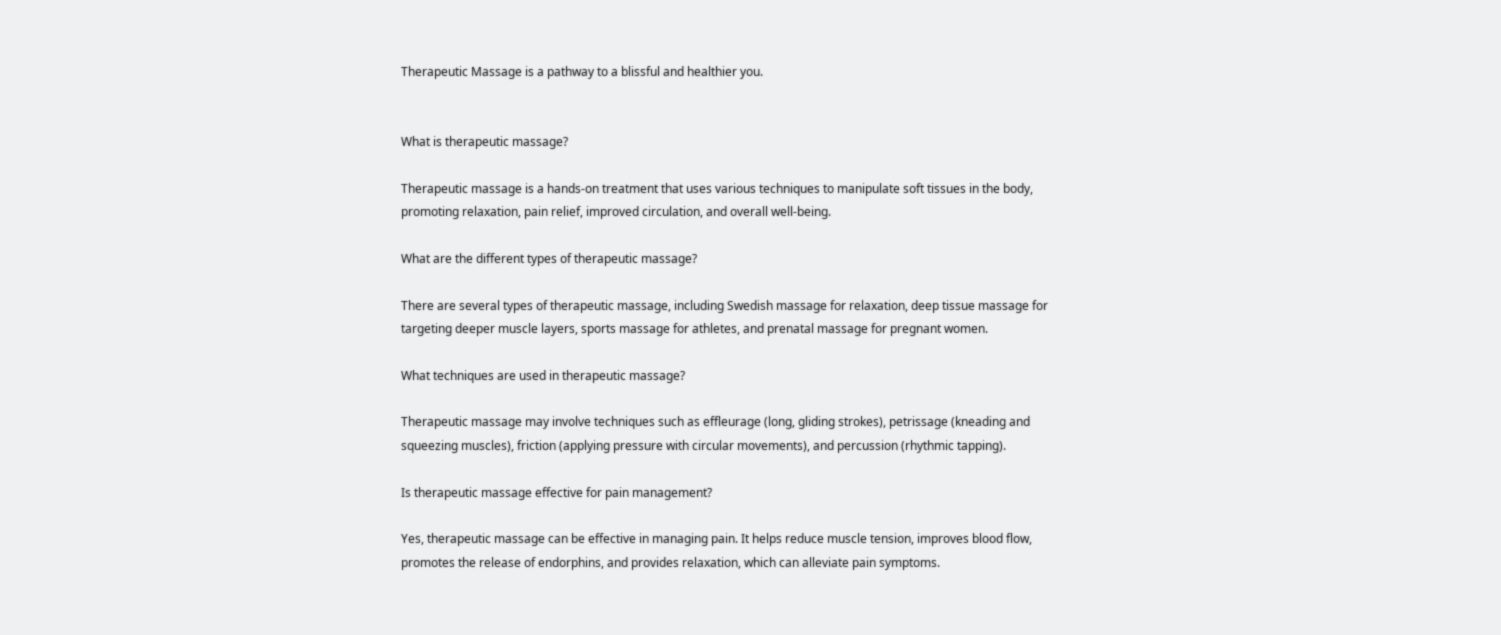Therapeutic Massage is a pathway to a blissful and healthier you.


What is therapeutic massage?

Therapeutic massage is a hands-on treatment that uses various techniques to manipulate soft tissues in the body, promoting relaxation, pain relief, improved circulation, and overall well-being.

What are the different types of therapeutic massage?

There are several types of therapeutic massage, including Swedish massage for relaxation, deep tissue massage for targeting deeper muscle layers, sports massage for athletes, and prenatal massage for pregnant women.

What techniques are used in therapeutic massage?

Therapeutic massage may involve techniques such as effleurage (long, gliding strokes), petrissage (kneading and squeezing muscles), friction (applying pressure with circular movements), and percussion (rhythmic tapping).

Is therapeutic massage effective for pain management?

Yes, therapeutic massage can be effective in managing pain. It helps reduce muscle tension, improves blood flow, promotes the release of endorphins, and provides relaxation, which can alleviate pain symptoms.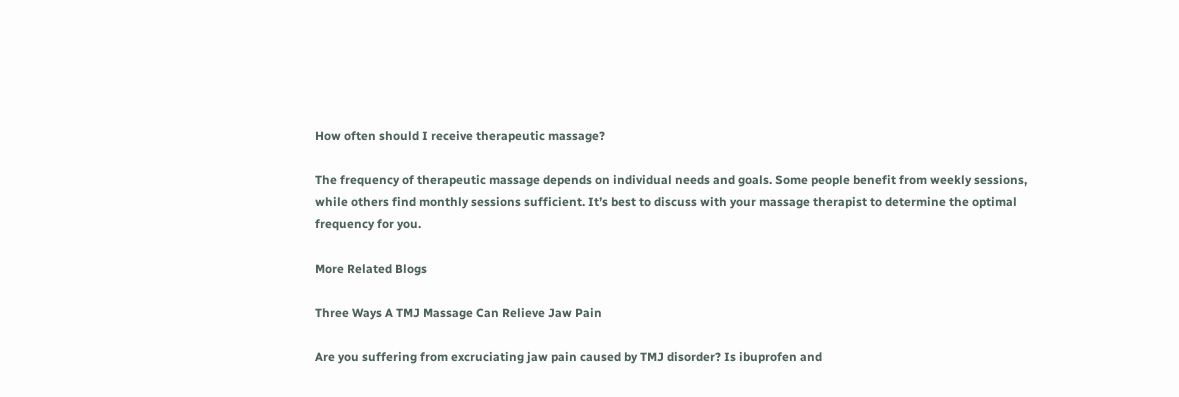How often should I receive therapeutic massage?

The frequency of therapeutic massage depends on individual needs and goals. Some people benefit from weekly sessions, while others find monthly sessions sufficient. It’s best to discuss with your massage therapist to determine the optimal frequency for you.

More Related Blogs

Three Ways A TMJ Massage Can Relieve Jaw Pain

Are you suffering from excruciating jaw pain caused by TMJ disorder? Is ibuprofen and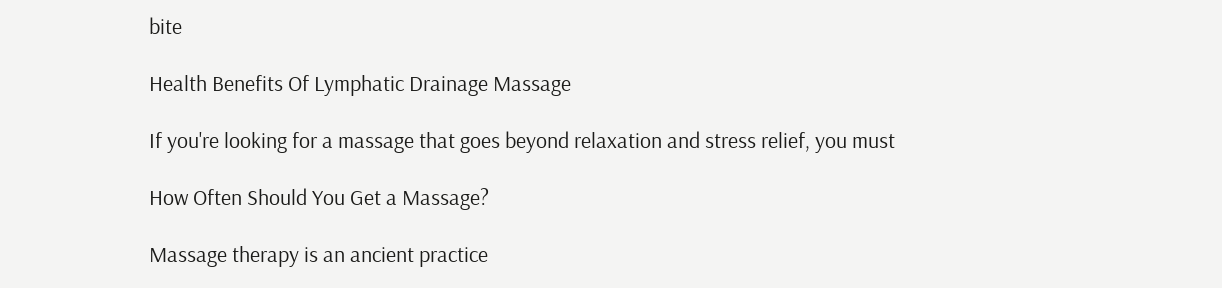bite

Health Benefits Of Lymphatic Drainage Massage

If you're looking for a massage that goes beyond relaxation and stress relief, you must

How Often Should You Get a Massage?

Massage therapy is an ancient practice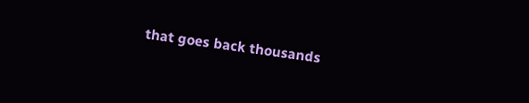that goes back thousands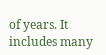of years. It includes many